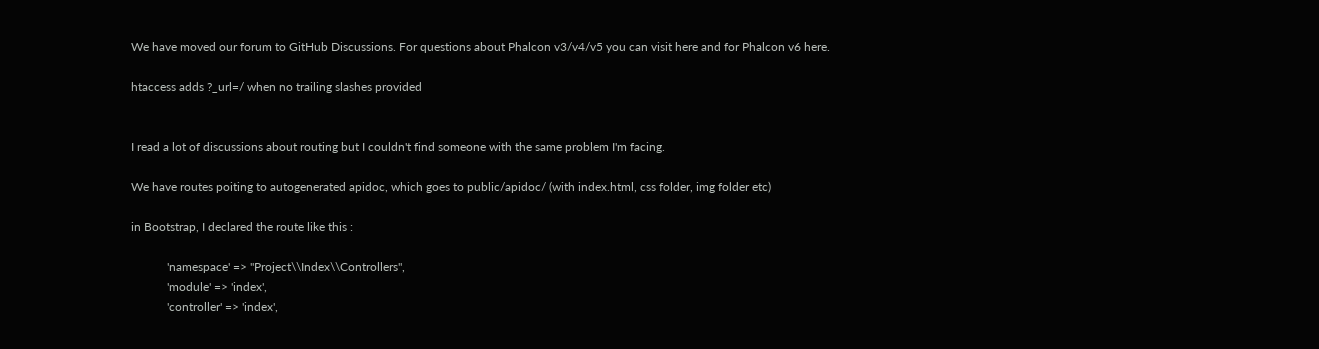We have moved our forum to GitHub Discussions. For questions about Phalcon v3/v4/v5 you can visit here and for Phalcon v6 here.

htaccess adds ?_url=/ when no trailing slashes provided


I read a lot of discussions about routing but I couldn't find someone with the same problem I'm facing.

We have routes poiting to autogenerated apidoc, which goes to public/apidoc/ (with index.html, css folder, img folder etc)

in Bootstrap, I declared the route like this :

            'namespace' => "Project\\Index\\Controllers",
            'module' => 'index',
            'controller' => 'index',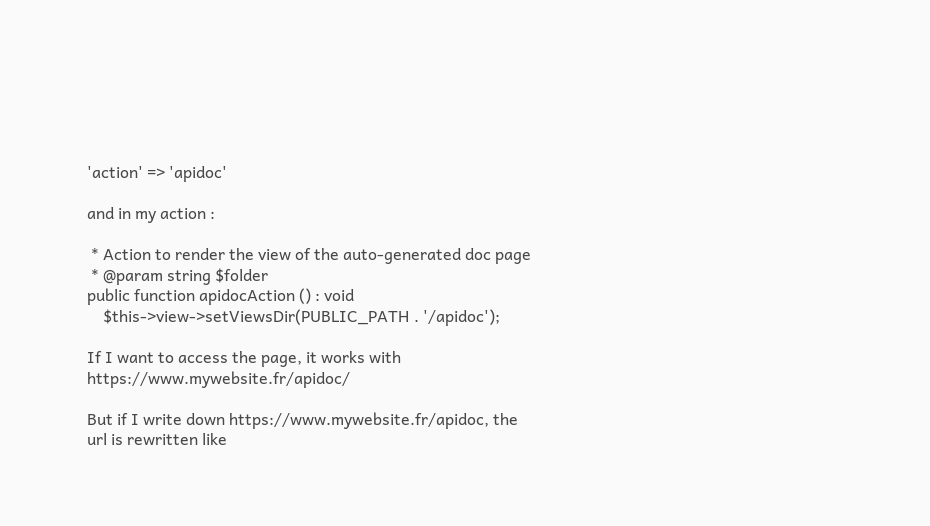'action' => 'apidoc'

and in my action :

 * Action to render the view of the auto-generated doc page
 * @param string $folder
public function apidocAction () : void
    $this->view->setViewsDir(PUBLIC_PATH . '/apidoc');

If I want to access the page, it works with https://www.mywebsite.fr/apidoc/

But if I write down https://www.mywebsite.fr/apidoc, the url is rewritten like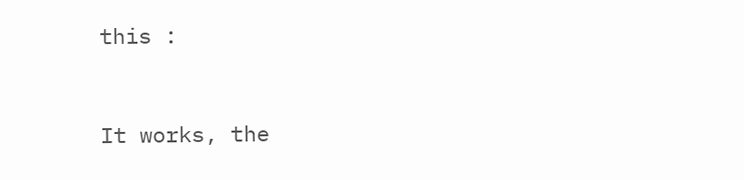this :


It works, the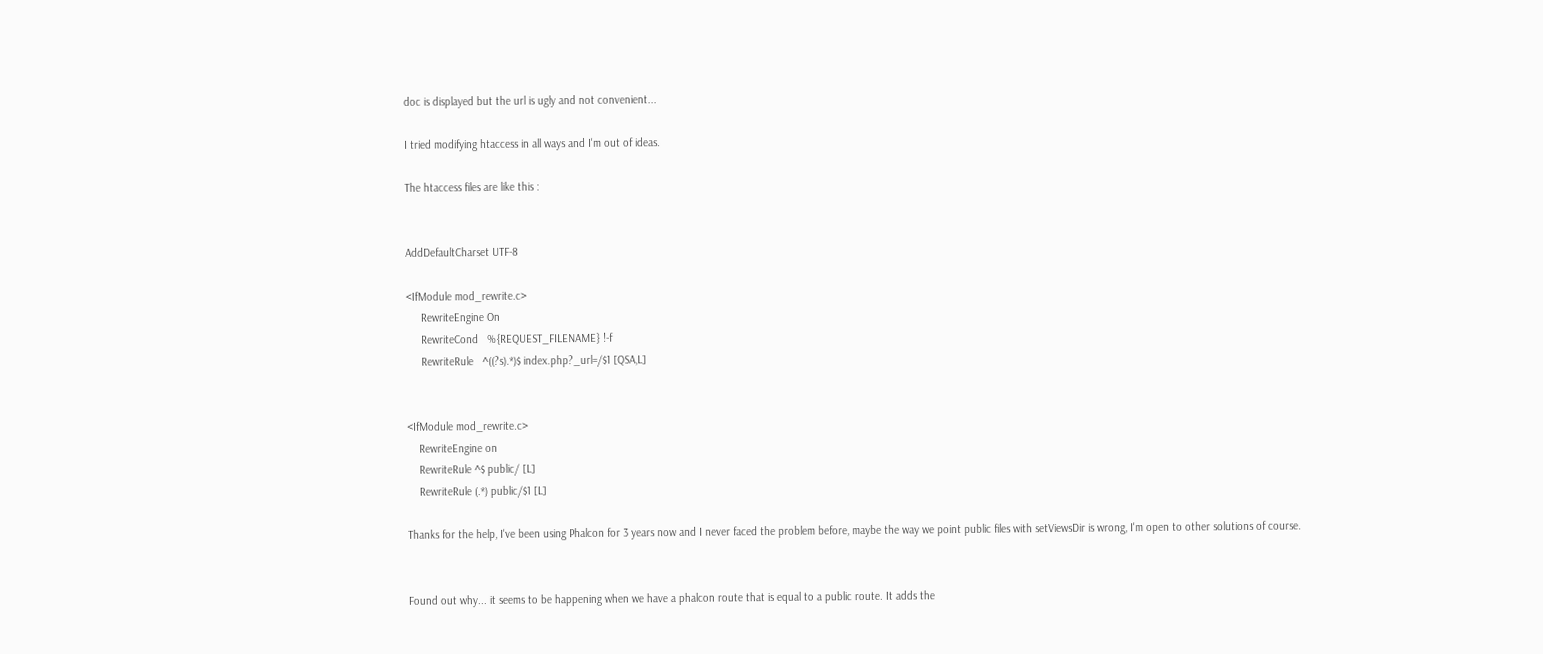doc is displayed but the url is ugly and not convenient...

I tried modifying htaccess in all ways and I'm out of ideas.

The htaccess files are like this :


AddDefaultCharset UTF-8

<IfModule mod_rewrite.c>
     RewriteEngine On
     RewriteCond   %{REQUEST_FILENAME} !-f
     RewriteRule   ^((?s).*)$ index.php?_url=/$1 [QSA,L]


<IfModule mod_rewrite.c>
    RewriteEngine on
    RewriteRule ^$ public/ [L]
    RewriteRule (.*) public/$1 [L]

Thanks for the help, I've been using Phalcon for 3 years now and I never faced the problem before, maybe the way we point public files with setViewsDir is wrong, I'm open to other solutions of course.


Found out why... it seems to be happening when we have a phalcon route that is equal to a public route. It adds the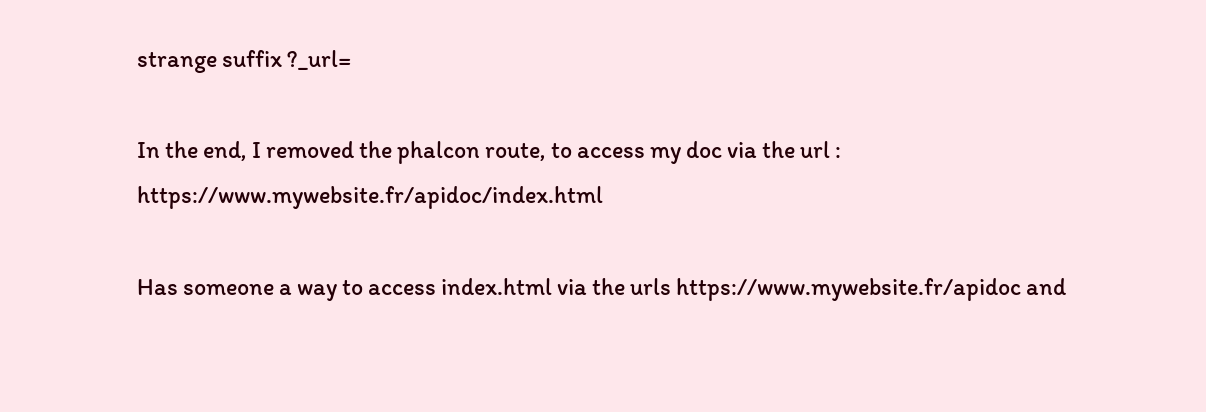strange suffix ?_url=

In the end, I removed the phalcon route, to access my doc via the url : https://www.mywebsite.fr/apidoc/index.html

Has someone a way to access index.html via the urls https://www.mywebsite.fr/apidoc and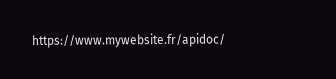https://www.mywebsite.fr/apidoc/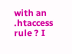with an .htaccess rule ? I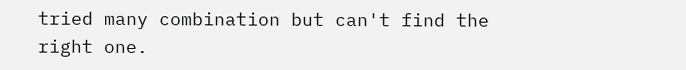tried many combination but can't find the right one.